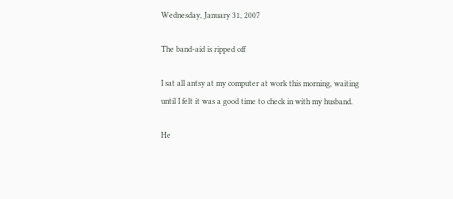Wednesday, January 31, 2007

The band-aid is ripped off

I sat all antsy at my computer at work this morning, waiting until I felt it was a good time to check in with my husband.

He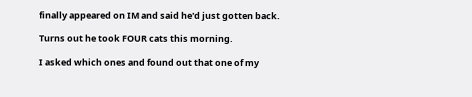finally appeared on IM and said he'd just gotten back.

Turns out he took FOUR cats this morning.

I asked which ones and found out that one of my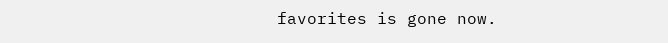favorites is gone now.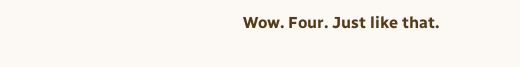Wow. Four. Just like that.